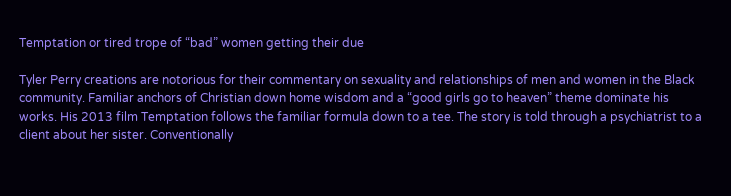Temptation or tired trope of “bad” women getting their due

Tyler Perry creations are notorious for their commentary on sexuality and relationships of men and women in the Black community. Familiar anchors of Christian down home wisdom and a “good girls go to heaven” theme dominate his works. His 2013 film Temptation follows the familiar formula down to a tee. The story is told through a psychiatrist to a client about her sister. Conventionally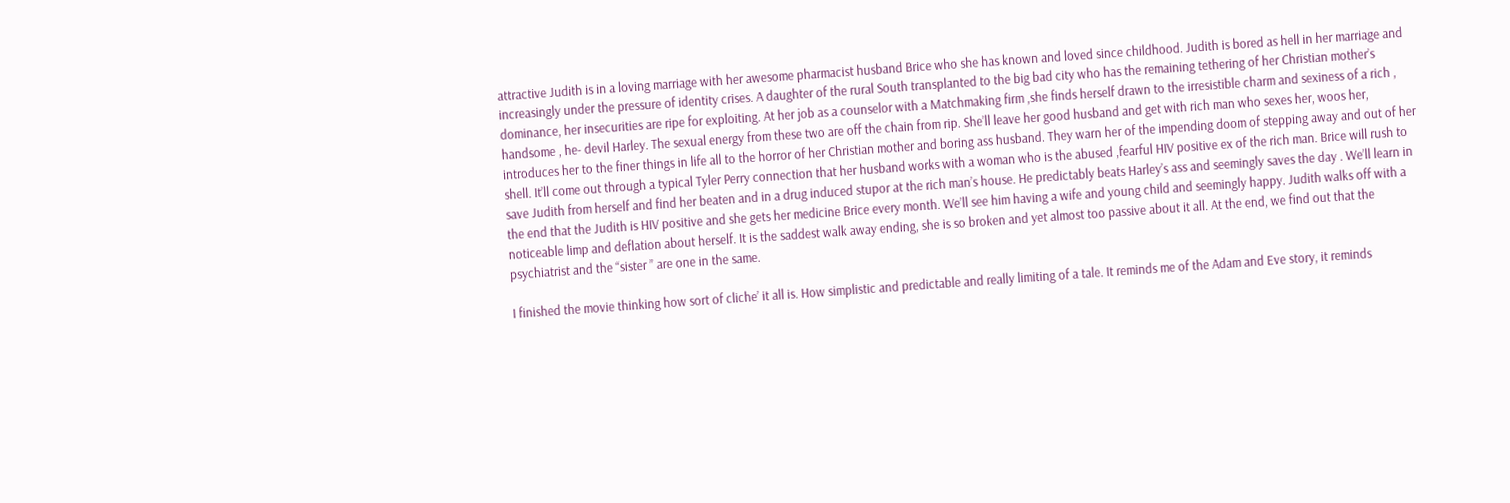attractive Judith is in a loving marriage with her awesome pharmacist husband Brice who she has known and loved since childhood. Judith is bored as hell in her marriage and increasingly under the pressure of identity crises. A daughter of the rural South transplanted to the big bad city who has the remaining tethering of her Christian mother’s dominance, her insecurities are ripe for exploiting. At her job as a counselor with a Matchmaking firm ,she finds herself drawn to the irresistible charm and sexiness of a rich , handsome , he- devil Harley. The sexual energy from these two are off the chain from rip. She’ll leave her good husband and get with rich man who sexes her, woos her, introduces her to the finer things in life all to the horror of her Christian mother and boring ass husband. They warn her of the impending doom of stepping away and out of her shell. It’ll come out through a typical Tyler Perry connection that her husband works with a woman who is the abused ,fearful HIV positive ex of the rich man. Brice will rush to save Judith from herself and find her beaten and in a drug induced stupor at the rich man’s house. He predictably beats Harley’s ass and seemingly saves the day . We’ll learn in the end that the Judith is HIV positive and she gets her medicine Brice every month. We’ll see him having a wife and young child and seemingly happy. Judith walks off with a noticeable limp and deflation about herself. It is the saddest walk away ending, she is so broken and yet almost too passive about it all. At the end, we find out that the psychiatrist and the “sister ” are one in the same.

I finished the movie thinking how sort of cliche’ it all is. How simplistic and predictable and really limiting of a tale. It reminds me of the Adam and Eve story, it reminds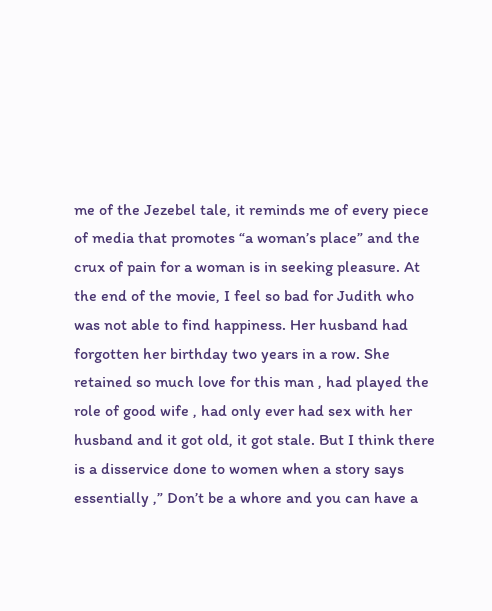me of the Jezebel tale, it reminds me of every piece of media that promotes “a woman’s place” and the crux of pain for a woman is in seeking pleasure. At the end of the movie, I feel so bad for Judith who was not able to find happiness. Her husband had forgotten her birthday two years in a row. She retained so much love for this man , had played the role of good wife , had only ever had sex with her husband and it got old, it got stale. But I think there is a disservice done to women when a story says essentially ,” Don’t be a whore and you can have a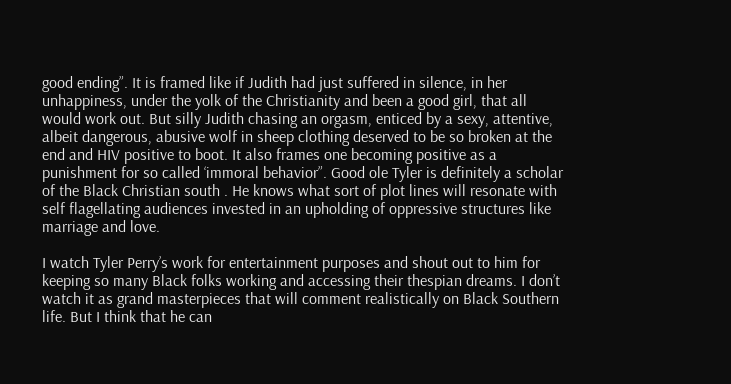good ending”. It is framed like if Judith had just suffered in silence, in her unhappiness, under the yolk of the Christianity and been a good girl, that all would work out. But silly Judith chasing an orgasm, enticed by a sexy, attentive, albeit dangerous, abusive wolf in sheep clothing deserved to be so broken at the end and HIV positive to boot. It also frames one becoming positive as a punishment for so called ‘immoral behavior”. Good ole Tyler is definitely a scholar of the Black Christian south . He knows what sort of plot lines will resonate with self flagellating audiences invested in an upholding of oppressive structures like marriage and love.

I watch Tyler Perry’s work for entertainment purposes and shout out to him for keeping so many Black folks working and accessing their thespian dreams. I don’t watch it as grand masterpieces that will comment realistically on Black Southern life. But I think that he can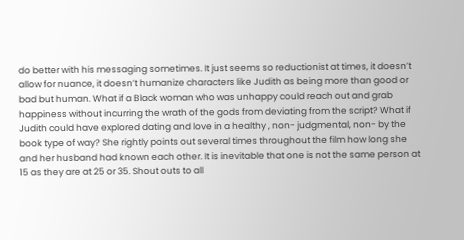do better with his messaging sometimes. It just seems so reductionist at times, it doesn’t allow for nuance, it doesn’t humanize characters like Judith as being more than good or bad but human. What if a Black woman who was unhappy could reach out and grab happiness without incurring the wrath of the gods from deviating from the script? What if Judith could have explored dating and love in a healthy , non- judgmental, non- by the book type of way? She rightly points out several times throughout the film how long she and her husband had known each other. It is inevitable that one is not the same person at 15 as they are at 25 or 35. Shout outs to all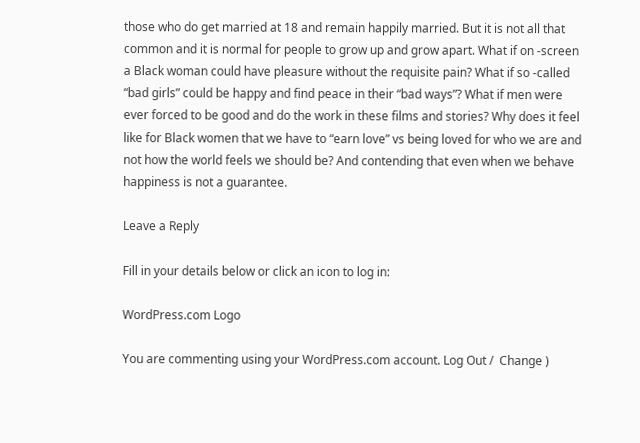those who do get married at 18 and remain happily married. But it is not all that common and it is normal for people to grow up and grow apart. What if on -screen a Black woman could have pleasure without the requisite pain? What if so -called “bad girls” could be happy and find peace in their “bad ways”? What if men were ever forced to be good and do the work in these films and stories? Why does it feel like for Black women that we have to “earn love” vs being loved for who we are and not how the world feels we should be? And contending that even when we behave happiness is not a guarantee.

Leave a Reply

Fill in your details below or click an icon to log in:

WordPress.com Logo

You are commenting using your WordPress.com account. Log Out /  Change )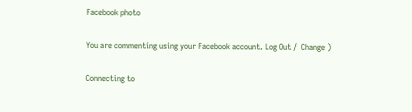Facebook photo

You are commenting using your Facebook account. Log Out /  Change )

Connecting to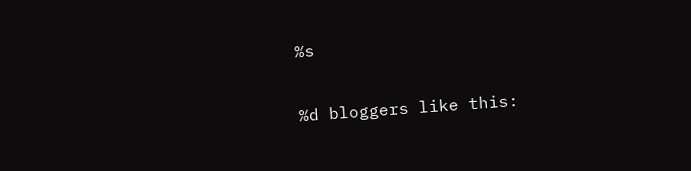%s

%d bloggers like this: